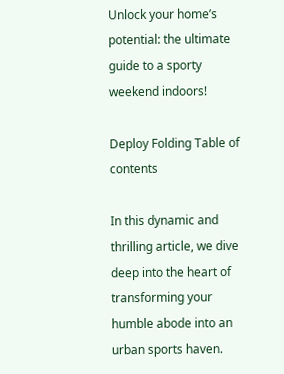Unlock your home’s potential: the ultimate guide to a sporty weekend indoors!

Deploy Folding Table of contents

In this dynamic and thrilling article, we dive deep into the heart of transforming your humble abode into an urban sports haven.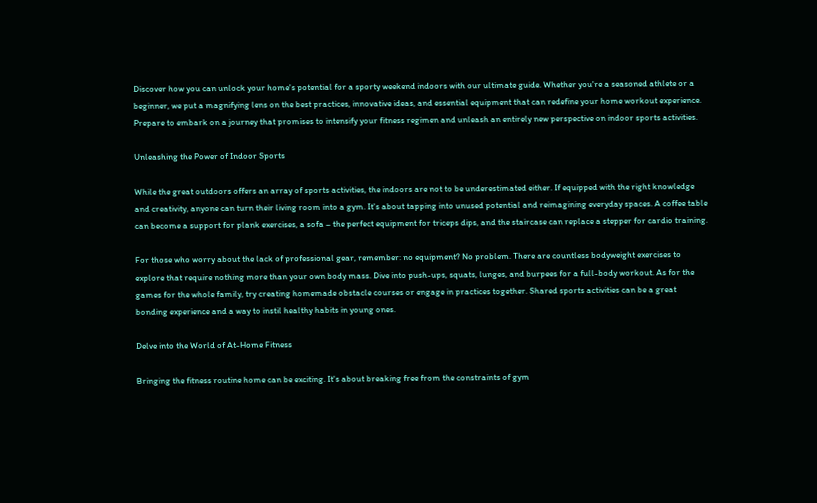Discover how you can unlock your home's potential for a sporty weekend indoors with our ultimate guide. Whether you're a seasoned athlete or a beginner, we put a magnifying lens on the best practices, innovative ideas, and essential equipment that can redefine your home workout experience. Prepare to embark on a journey that promises to intensify your fitness regimen and unleash an entirely new perspective on indoor sports activities.

Unleashing the Power of Indoor Sports

While the great outdoors offers an array of sports activities, the indoors are not to be underestimated either. If equipped with the right knowledge and creativity, anyone can turn their living room into a gym. It's about tapping into unused potential and reimagining everyday spaces. A coffee table can become a support for plank exercises, a sofa – the perfect equipment for triceps dips, and the staircase can replace a stepper for cardio training.

For those who worry about the lack of professional gear, remember: no equipment? No problem. There are countless bodyweight exercises to explore that require nothing more than your own body mass. Dive into push-ups, squats, lunges, and burpees for a full-body workout. As for the games for the whole family, try creating homemade obstacle courses or engage in practices together. Shared sports activities can be a great bonding experience and a way to instil healthy habits in young ones.

Delve into the World of At-Home Fitness

Bringing the fitness routine home can be exciting. It's about breaking free from the constraints of gym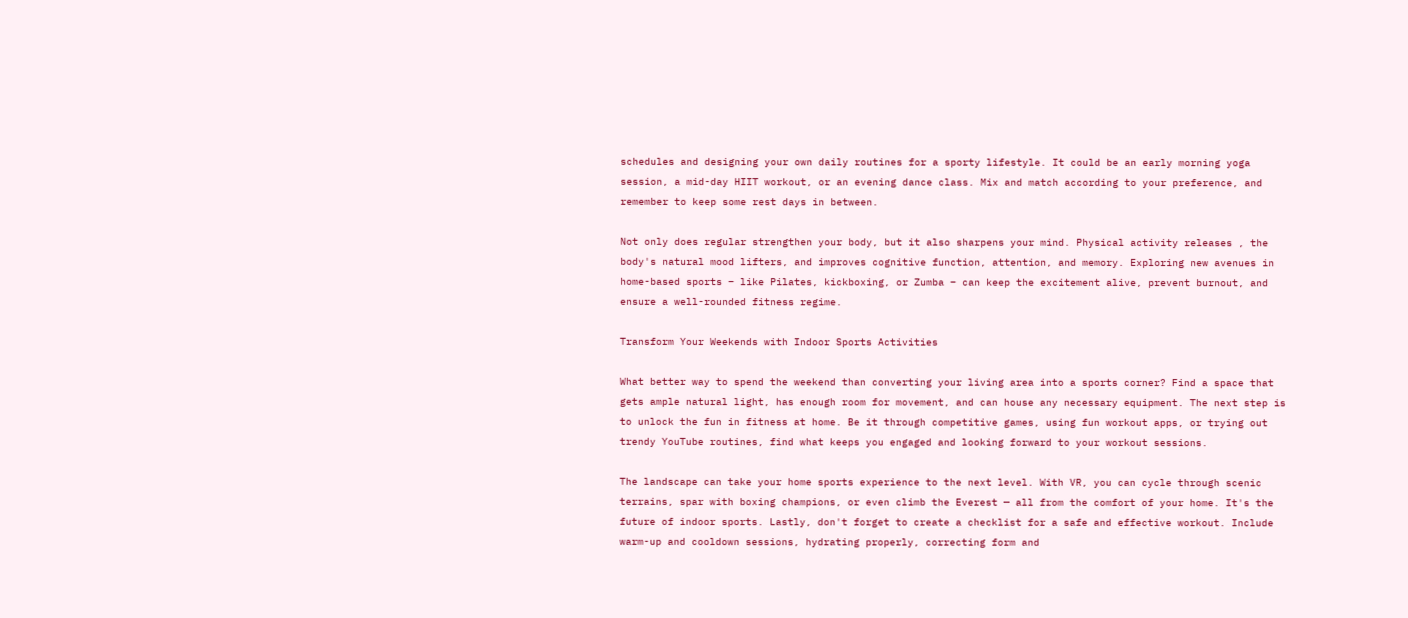schedules and designing your own daily routines for a sporty lifestyle. It could be an early morning yoga session, a mid-day HIIT workout, or an evening dance class. Mix and match according to your preference, and remember to keep some rest days in between.

Not only does regular strengthen your body, but it also sharpens your mind. Physical activity releases , the body's natural mood lifters, and improves cognitive function, attention, and memory. Exploring new avenues in home-based sports – like Pilates, kickboxing, or Zumba – can keep the excitement alive, prevent burnout, and ensure a well-rounded fitness regime.

Transform Your Weekends with Indoor Sports Activities

What better way to spend the weekend than converting your living area into a sports corner? Find a space that gets ample natural light, has enough room for movement, and can house any necessary equipment. The next step is to unlock the fun in fitness at home. Be it through competitive games, using fun workout apps, or trying out trendy YouTube routines, find what keeps you engaged and looking forward to your workout sessions.

The landscape can take your home sports experience to the next level. With VR, you can cycle through scenic terrains, spar with boxing champions, or even climb the Everest — all from the comfort of your home. It's the future of indoor sports. Lastly, don't forget to create a checklist for a safe and effective workout. Include warm-up and cooldown sessions, hydrating properly, correcting form and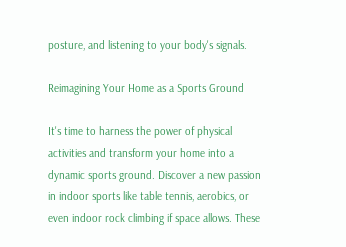posture, and listening to your body's signals.

Reimagining Your Home as a Sports Ground

It's time to harness the power of physical activities and transform your home into a dynamic sports ground. Discover a new passion in indoor sports like table tennis, aerobics, or even indoor rock climbing if space allows. These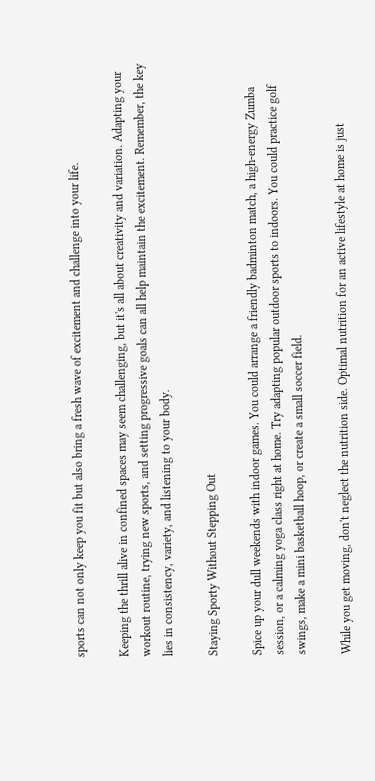sports can not only keep you fit but also bring a fresh wave of excitement and challenge into your life.

Keeping the thrill alive in confined spaces may seem challenging, but it's all about creativity and variation. Adapting your workout routine, trying new sports, and setting progressive goals can all help maintain the excitement. Remember, the key lies in consistency, variety, and listening to your body.

Staying Sporty Without Stepping Out

Spice up your dull weekends with indoor games. You could arrange a friendly badminton match, a high-energy Zumba session, or a calming yoga class right at home. Try adapting popular outdoor sports to indoors. You could practice golf swings, make a mini basketball hoop, or create a small soccer field.

While you get moving, don't neglect the nutrition side. Optimal nutrition for an active lifestyle at home is just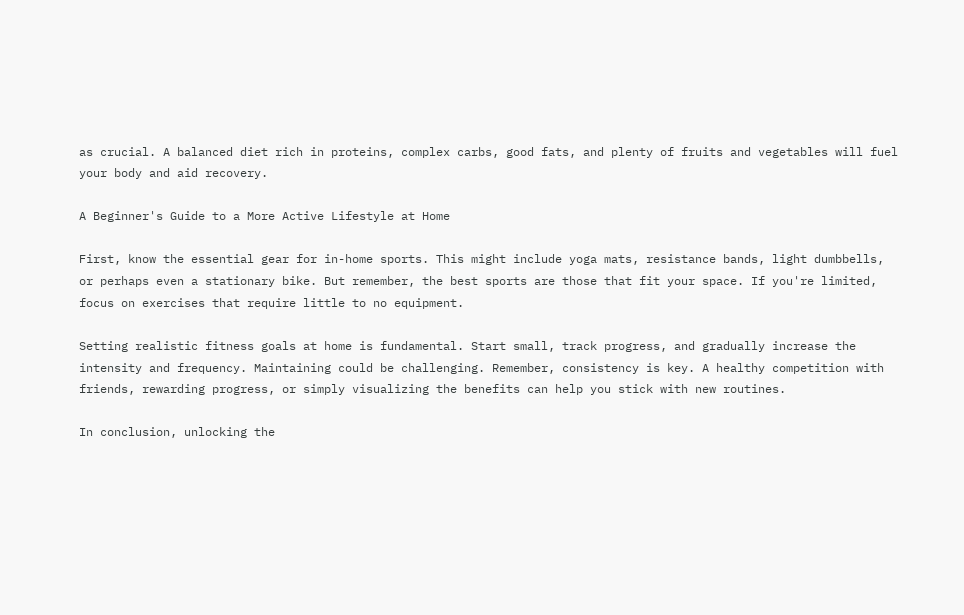as crucial. A balanced diet rich in proteins, complex carbs, good fats, and plenty of fruits and vegetables will fuel your body and aid recovery.

A Beginner's Guide to a More Active Lifestyle at Home

First, know the essential gear for in-home sports. This might include yoga mats, resistance bands, light dumbbells, or perhaps even a stationary bike. But remember, the best sports are those that fit your space. If you're limited, focus on exercises that require little to no equipment.

Setting realistic fitness goals at home is fundamental. Start small, track progress, and gradually increase the intensity and frequency. Maintaining could be challenging. Remember, consistency is key. A healthy competition with friends, rewarding progress, or simply visualizing the benefits can help you stick with new routines.

In conclusion, unlocking the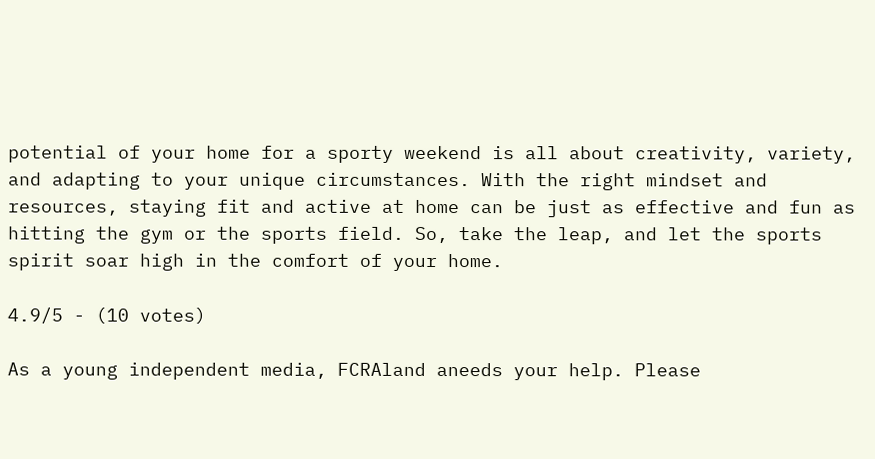potential of your home for a sporty weekend is all about creativity, variety, and adapting to your unique circumstances. With the right mindset and resources, staying fit and active at home can be just as effective and fun as hitting the gym or the sports field. So, take the leap, and let the sports spirit soar high in the comfort of your home.

4.9/5 - (10 votes)

As a young independent media, FCRAland aneeds your help. Please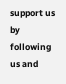support us by following us and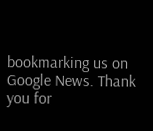bookmarking us on Google News. Thank you for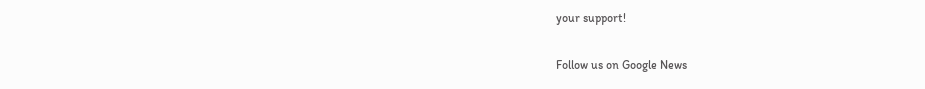your support!

Follow us on Google News